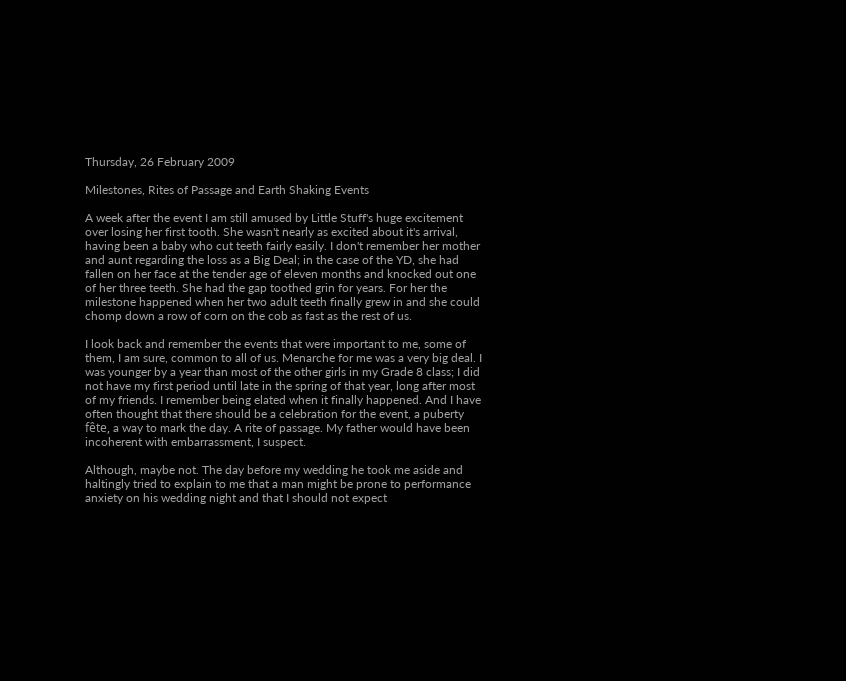Thursday, 26 February 2009

Milestones, Rites of Passage and Earth Shaking Events

A week after the event I am still amused by Little Stuff's huge excitement over losing her first tooth. She wasn't nearly as excited about it's arrival, having been a baby who cut teeth fairly easily. I don't remember her mother and aunt regarding the loss as a Big Deal; in the case of the YD, she had fallen on her face at the tender age of eleven months and knocked out one of her three teeth. She had the gap toothed grin for years. For her the milestone happened when her two adult teeth finally grew in and she could chomp down a row of corn on the cob as fast as the rest of us.

I look back and remember the events that were important to me, some of them, I am sure, common to all of us. Menarche for me was a very big deal. I was younger by a year than most of the other girls in my Grade 8 class; I did not have my first period until late in the spring of that year, long after most of my friends. I remember being elated when it finally happened. And I have often thought that there should be a celebration for the event, a puberty fête, a way to mark the day. A rite of passage. My father would have been incoherent with embarrassment, I suspect.

Although, maybe not. The day before my wedding he took me aside and haltingly tried to explain to me that a man might be prone to performance anxiety on his wedding night and that I should not expect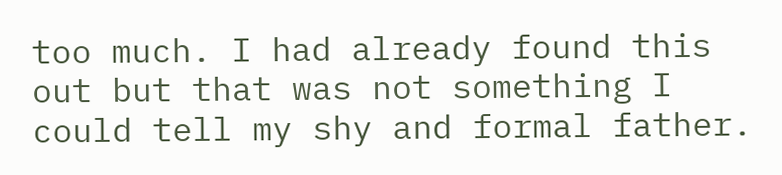too much. I had already found this out but that was not something I could tell my shy and formal father.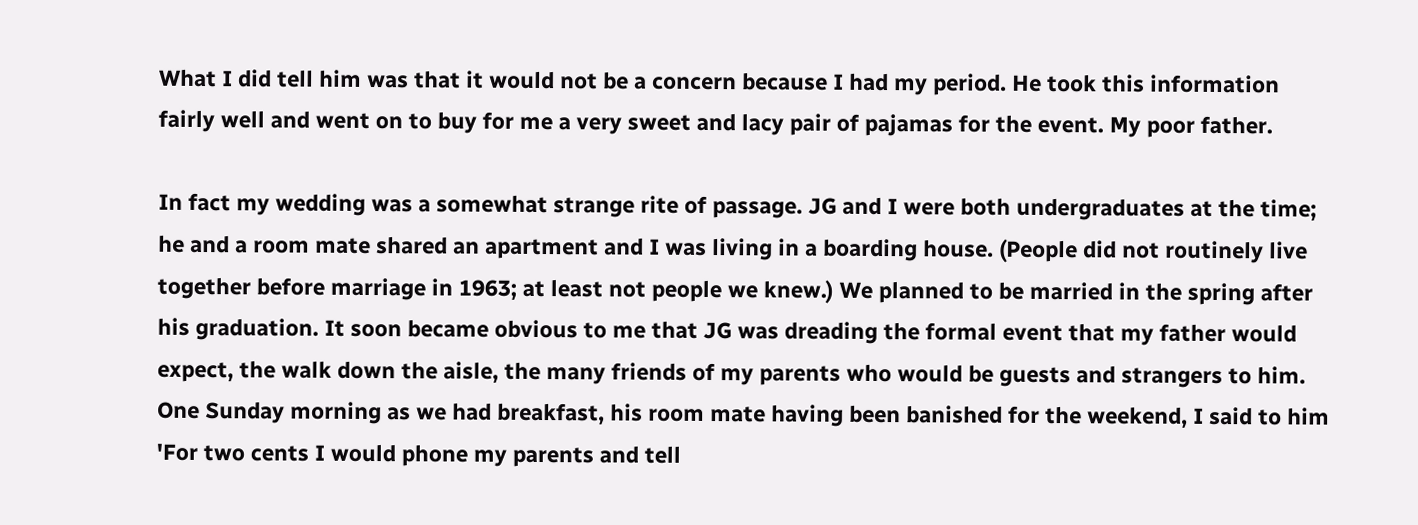What I did tell him was that it would not be a concern because I had my period. He took this information fairly well and went on to buy for me a very sweet and lacy pair of pajamas for the event. My poor father.

In fact my wedding was a somewhat strange rite of passage. JG and I were both undergraduates at the time; he and a room mate shared an apartment and I was living in a boarding house. (People did not routinely live together before marriage in 1963; at least not people we knew.) We planned to be married in the spring after his graduation. It soon became obvious to me that JG was dreading the formal event that my father would expect, the walk down the aisle, the many friends of my parents who would be guests and strangers to him. One Sunday morning as we had breakfast, his room mate having been banished for the weekend, I said to him 'For two cents I would phone my parents and tell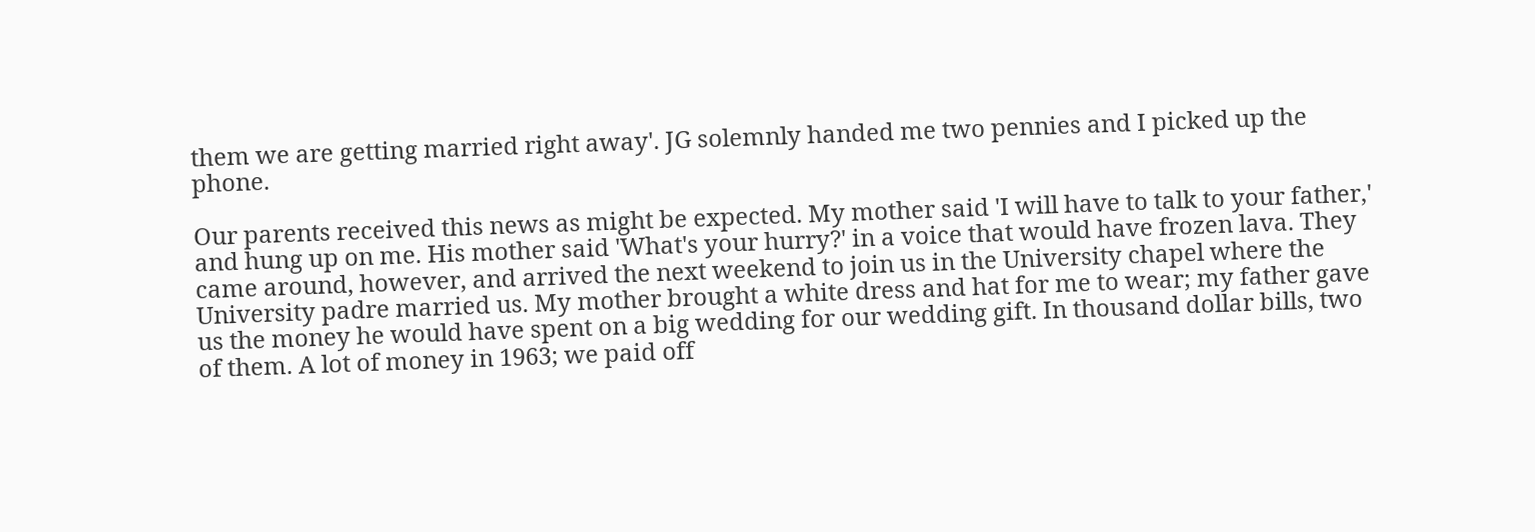them we are getting married right away'. JG solemnly handed me two pennies and I picked up the phone.

Our parents received this news as might be expected. My mother said 'I will have to talk to your father,' and hung up on me. His mother said 'What's your hurry?' in a voice that would have frozen lava. They came around, however, and arrived the next weekend to join us in the University chapel where the University padre married us. My mother brought a white dress and hat for me to wear; my father gave us the money he would have spent on a big wedding for our wedding gift. In thousand dollar bills, two of them. A lot of money in 1963; we paid off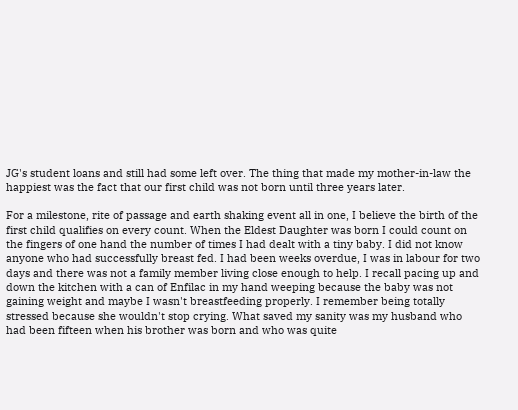JG's student loans and still had some left over. The thing that made my mother-in-law the happiest was the fact that our first child was not born until three years later.

For a milestone, rite of passage and earth shaking event all in one, I believe the birth of the first child qualifies on every count. When the Eldest Daughter was born I could count on the fingers of one hand the number of times I had dealt with a tiny baby. I did not know anyone who had successfully breast fed. I had been weeks overdue, I was in labour for two days and there was not a family member living close enough to help. I recall pacing up and down the kitchen with a can of Enfilac in my hand weeping because the baby was not gaining weight and maybe I wasn't breastfeeding properly. I remember being totally stressed because she wouldn't stop crying. What saved my sanity was my husband who had been fifteen when his brother was born and who was quite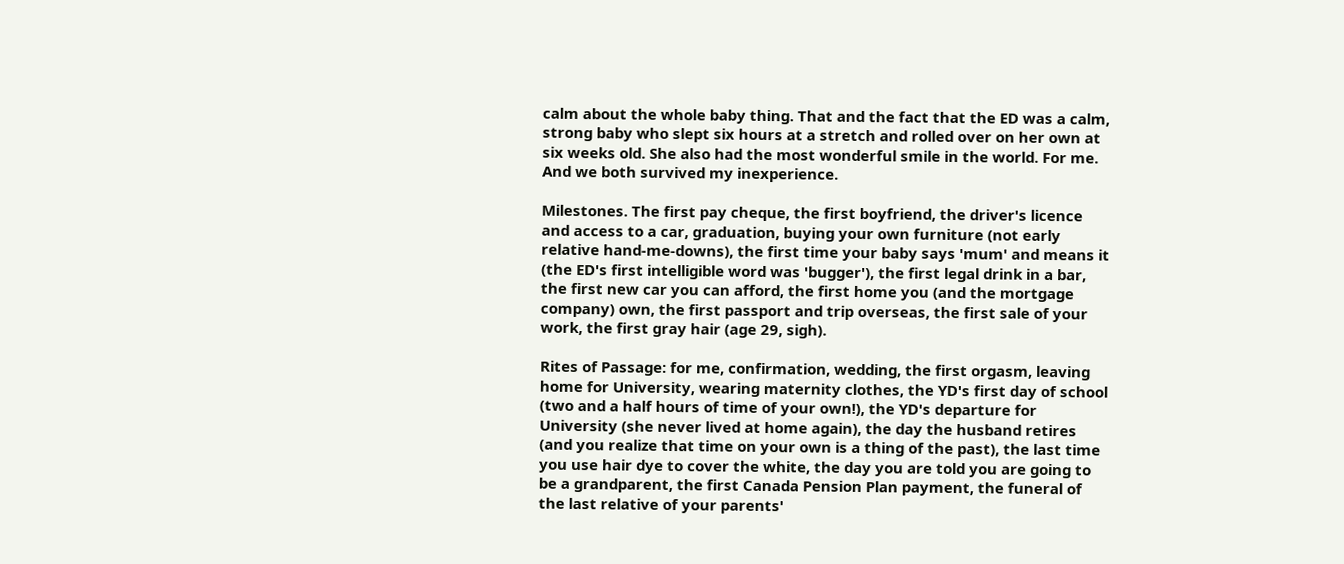calm about the whole baby thing. That and the fact that the ED was a calm, strong baby who slept six hours at a stretch and rolled over on her own at six weeks old. She also had the most wonderful smile in the world. For me. And we both survived my inexperience.

Milestones. The first pay cheque, the first boyfriend, the driver's licence and access to a car, graduation, buying your own furniture (not early relative hand-me-downs), the first time your baby says 'mum' and means it (the ED's first intelligible word was 'bugger'), the first legal drink in a bar, the first new car you can afford, the first home you (and the mortgage company) own, the first passport and trip overseas, the first sale of your work, the first gray hair (age 29, sigh).

Rites of Passage: for me, confirmation, wedding, the first orgasm, leaving home for University, wearing maternity clothes, the YD's first day of school (two and a half hours of time of your own!), the YD's departure for University (she never lived at home again), the day the husband retires (and you realize that time on your own is a thing of the past), the last time you use hair dye to cover the white, the day you are told you are going to be a grandparent, the first Canada Pension Plan payment, the funeral of the last relative of your parents'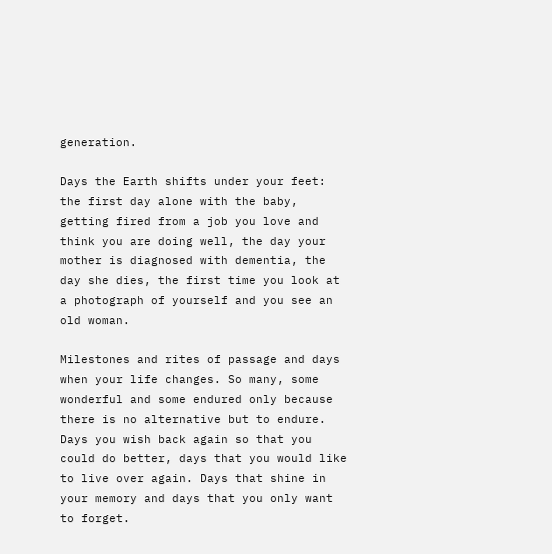generation.

Days the Earth shifts under your feet: the first day alone with the baby, getting fired from a job you love and think you are doing well, the day your mother is diagnosed with dementia, the day she dies, the first time you look at a photograph of yourself and you see an old woman.

Milestones and rites of passage and days when your life changes. So many, some wonderful and some endured only because there is no alternative but to endure. Days you wish back again so that you could do better, days that you would like to live over again. Days that shine in your memory and days that you only want to forget.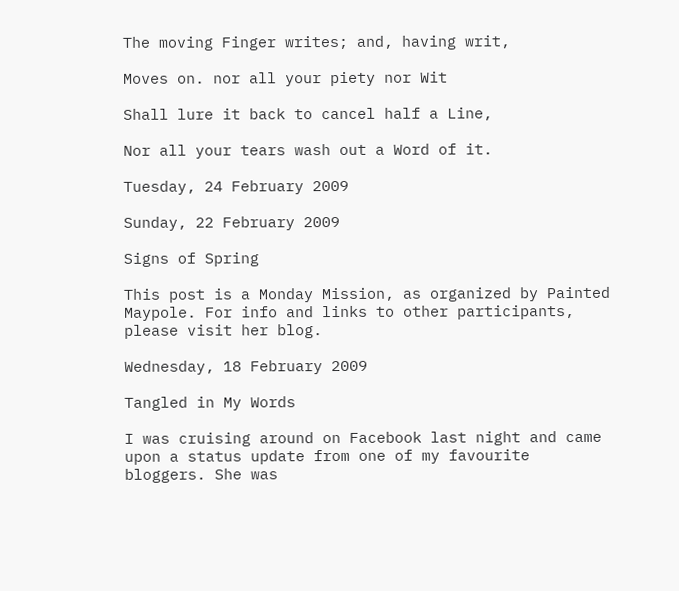The moving Finger writes; and, having writ,

Moves on. nor all your piety nor Wit

Shall lure it back to cancel half a Line,

Nor all your tears wash out a Word of it.

Tuesday, 24 February 2009

Sunday, 22 February 2009

Signs of Spring

This post is a Monday Mission, as organized by Painted Maypole. For info and links to other participants, please visit her blog.

Wednesday, 18 February 2009

Tangled in My Words

I was cruising around on Facebook last night and came upon a status update from one of my favourite bloggers. She was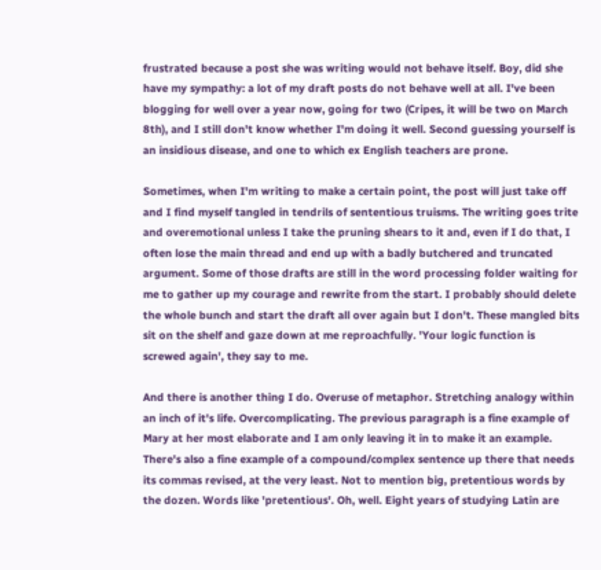frustrated because a post she was writing would not behave itself. Boy, did she have my sympathy: a lot of my draft posts do not behave well at all. I've been blogging for well over a year now, going for two (Cripes, it will be two on March 8th), and I still don't know whether I'm doing it well. Second guessing yourself is an insidious disease, and one to which ex English teachers are prone.

Sometimes, when I'm writing to make a certain point, the post will just take off and I find myself tangled in tendrils of sententious truisms. The writing goes trite and overemotional unless I take the pruning shears to it and, even if I do that, I often lose the main thread and end up with a badly butchered and truncated argument. Some of those drafts are still in the word processing folder waiting for me to gather up my courage and rewrite from the start. I probably should delete the whole bunch and start the draft all over again but I don't. These mangled bits sit on the shelf and gaze down at me reproachfully. 'Your logic function is screwed again', they say to me.

And there is another thing I do. Overuse of metaphor. Stretching analogy within an inch of it's life. Overcomplicating. The previous paragraph is a fine example of Mary at her most elaborate and I am only leaving it in to make it an example. There's also a fine example of a compound/complex sentence up there that needs its commas revised, at the very least. Not to mention big, pretentious words by the dozen. Words like 'pretentious'. Oh, well. Eight years of studying Latin are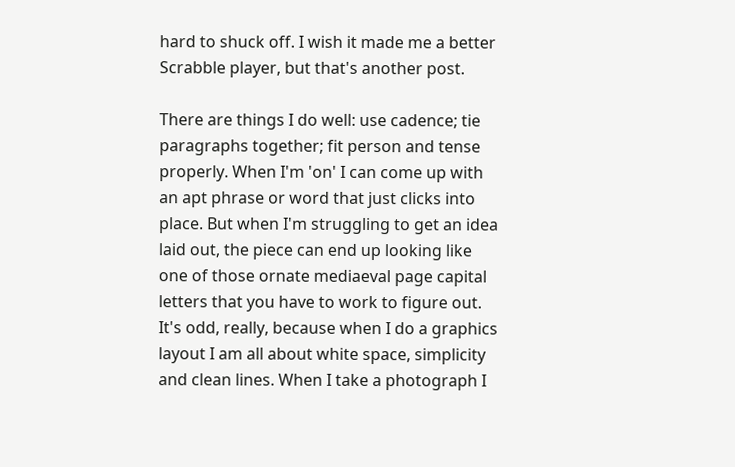hard to shuck off. I wish it made me a better Scrabble player, but that's another post.

There are things I do well: use cadence; tie paragraphs together; fit person and tense properly. When I'm 'on' I can come up with an apt phrase or word that just clicks into place. But when I'm struggling to get an idea laid out, the piece can end up looking like one of those ornate mediaeval page capital letters that you have to work to figure out. It's odd, really, because when I do a graphics layout I am all about white space, simplicity and clean lines. When I take a photograph I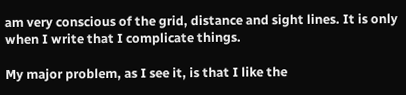am very conscious of the grid, distance and sight lines. It is only when I write that I complicate things.

My major problem, as I see it, is that I like the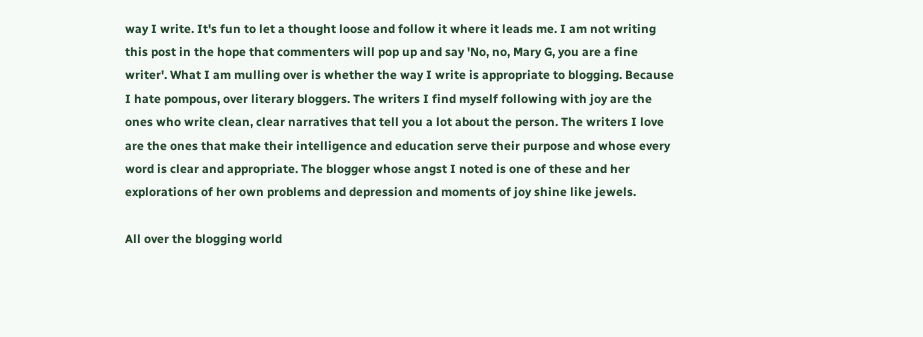way I write. It's fun to let a thought loose and follow it where it leads me. I am not writing this post in the hope that commenters will pop up and say 'No, no, Mary G, you are a fine writer'. What I am mulling over is whether the way I write is appropriate to blogging. Because I hate pompous, over literary bloggers. The writers I find myself following with joy are the ones who write clean, clear narratives that tell you a lot about the person. The writers I love are the ones that make their intelligence and education serve their purpose and whose every word is clear and appropriate. The blogger whose angst I noted is one of these and her explorations of her own problems and depression and moments of joy shine like jewels.

All over the blogging world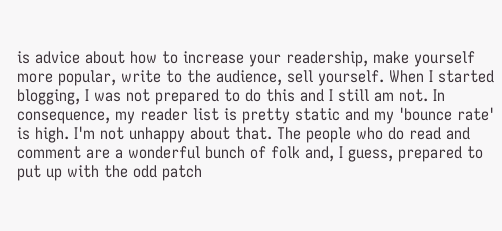is advice about how to increase your readership, make yourself more popular, write to the audience, sell yourself. When I started blogging, I was not prepared to do this and I still am not. In consequence, my reader list is pretty static and my 'bounce rate' is high. I'm not unhappy about that. The people who do read and comment are a wonderful bunch of folk and, I guess, prepared to put up with the odd patch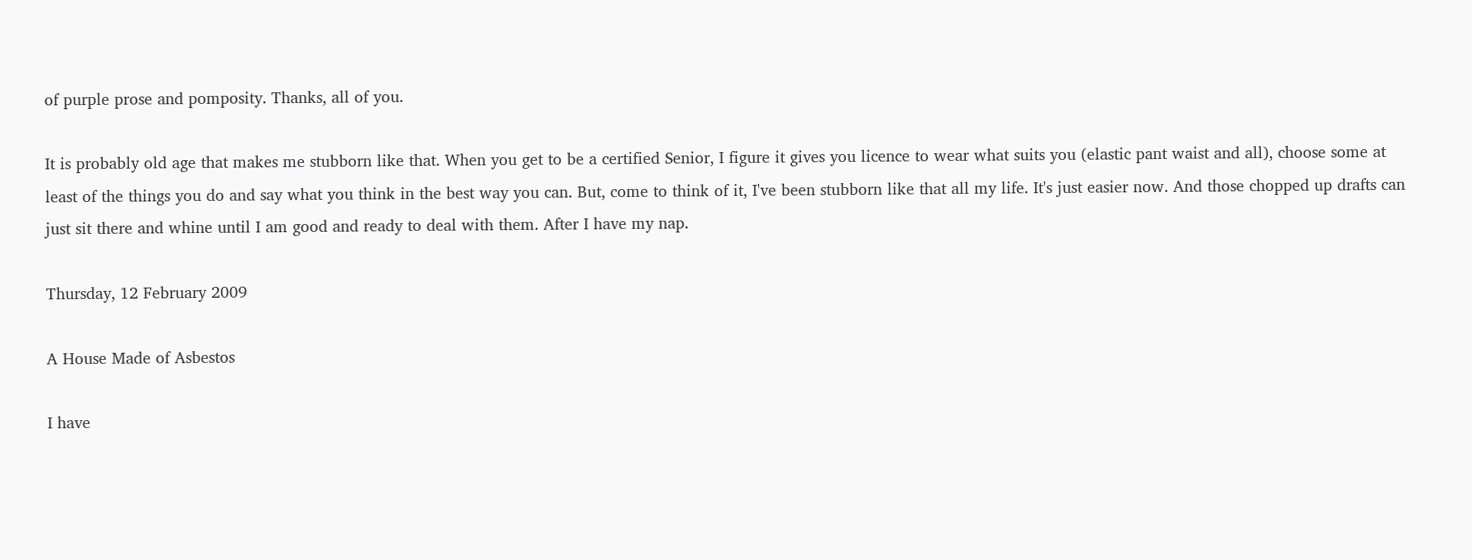of purple prose and pomposity. Thanks, all of you.

It is probably old age that makes me stubborn like that. When you get to be a certified Senior, I figure it gives you licence to wear what suits you (elastic pant waist and all), choose some at least of the things you do and say what you think in the best way you can. But, come to think of it, I've been stubborn like that all my life. It's just easier now. And those chopped up drafts can just sit there and whine until I am good and ready to deal with them. After I have my nap.

Thursday, 12 February 2009

A House Made of Asbestos

I have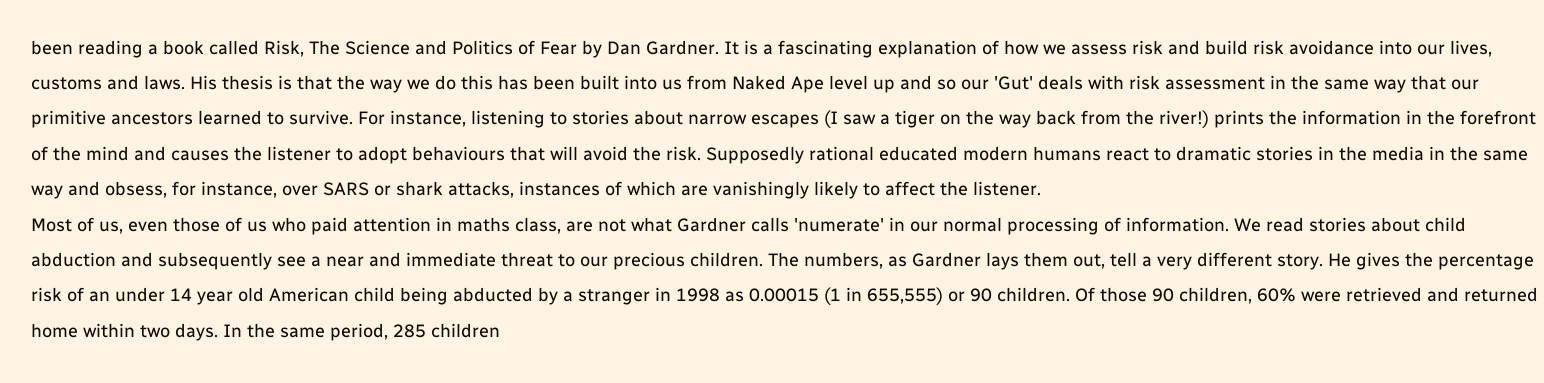been reading a book called Risk, The Science and Politics of Fear by Dan Gardner. It is a fascinating explanation of how we assess risk and build risk avoidance into our lives, customs and laws. His thesis is that the way we do this has been built into us from Naked Ape level up and so our 'Gut' deals with risk assessment in the same way that our primitive ancestors learned to survive. For instance, listening to stories about narrow escapes (I saw a tiger on the way back from the river!) prints the information in the forefront of the mind and causes the listener to adopt behaviours that will avoid the risk. Supposedly rational educated modern humans react to dramatic stories in the media in the same way and obsess, for instance, over SARS or shark attacks, instances of which are vanishingly likely to affect the listener.
Most of us, even those of us who paid attention in maths class, are not what Gardner calls 'numerate' in our normal processing of information. We read stories about child abduction and subsequently see a near and immediate threat to our precious children. The numbers, as Gardner lays them out, tell a very different story. He gives the percentage risk of an under 14 year old American child being abducted by a stranger in 1998 as 0.00015 (1 in 655,555) or 90 children. Of those 90 children, 60% were retrieved and returned home within two days. In the same period, 285 children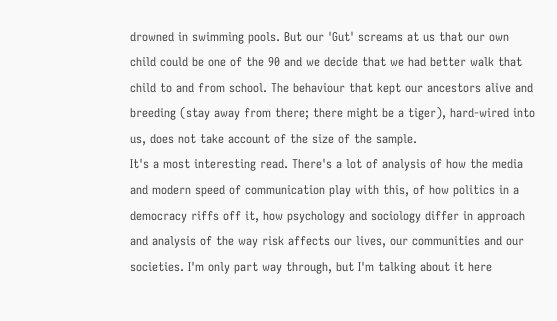drowned in swimming pools. But our 'Gut' screams at us that our own child could be one of the 90 and we decide that we had better walk that child to and from school. The behaviour that kept our ancestors alive and breeding (stay away from there; there might be a tiger), hard-wired into us, does not take account of the size of the sample.
It's a most interesting read. There's a lot of analysis of how the media and modern speed of communication play with this, of how politics in a democracy riffs off it, how psychology and sociology differ in approach and analysis of the way risk affects our lives, our communities and our societies. I'm only part way through, but I'm talking about it here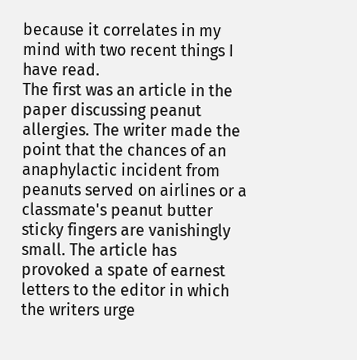because it correlates in my mind with two recent things I have read.
The first was an article in the paper discussing peanut allergies. The writer made the point that the chances of an anaphylactic incident from peanuts served on airlines or a classmate's peanut butter sticky fingers are vanishingly small. The article has provoked a spate of earnest letters to the editor in which the writers urge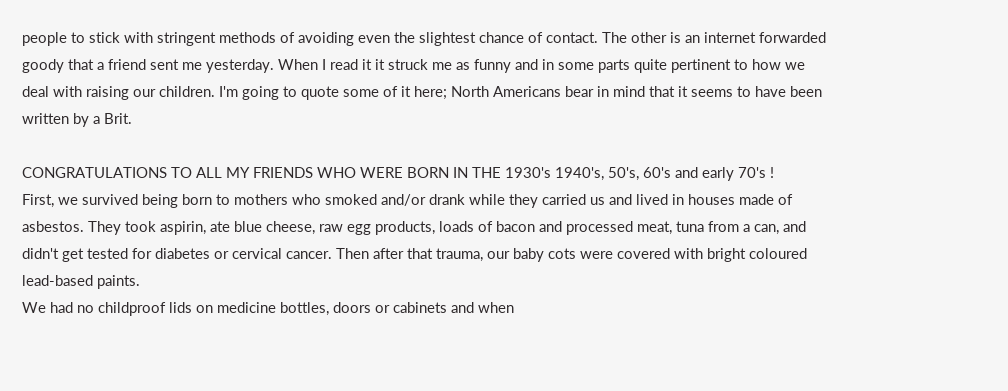people to stick with stringent methods of avoiding even the slightest chance of contact. The other is an internet forwarded goody that a friend sent me yesterday. When I read it it struck me as funny and in some parts quite pertinent to how we deal with raising our children. I'm going to quote some of it here; North Americans bear in mind that it seems to have been written by a Brit.

CONGRATULATIONS TO ALL MY FRIENDS WHO WERE BORN IN THE 1930's 1940's, 50's, 60's and early 70's !
First, we survived being born to mothers who smoked and/or drank while they carried us and lived in houses made of asbestos. They took aspirin, ate blue cheese, raw egg products, loads of bacon and processed meat, tuna from a can, and didn't get tested for diabetes or cervical cancer. Then after that trauma, our baby cots were covered with bright coloured lead-based paints.
We had no childproof lids on medicine bottles, doors or cabinets and when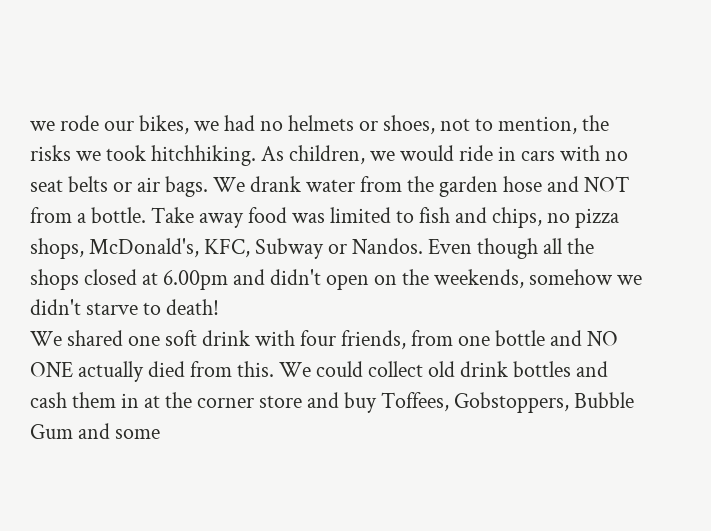we rode our bikes, we had no helmets or shoes, not to mention, the risks we took hitchhiking. As children, we would ride in cars with no seat belts or air bags. We drank water from the garden hose and NOT from a bottle. Take away food was limited to fish and chips, no pizza shops, McDonald's, KFC, Subway or Nandos. Even though all the shops closed at 6.00pm and didn't open on the weekends, somehow we didn't starve to death!
We shared one soft drink with four friends, from one bottle and NO ONE actually died from this. We could collect old drink bottles and cash them in at the corner store and buy Toffees, Gobstoppers, Bubble Gum and some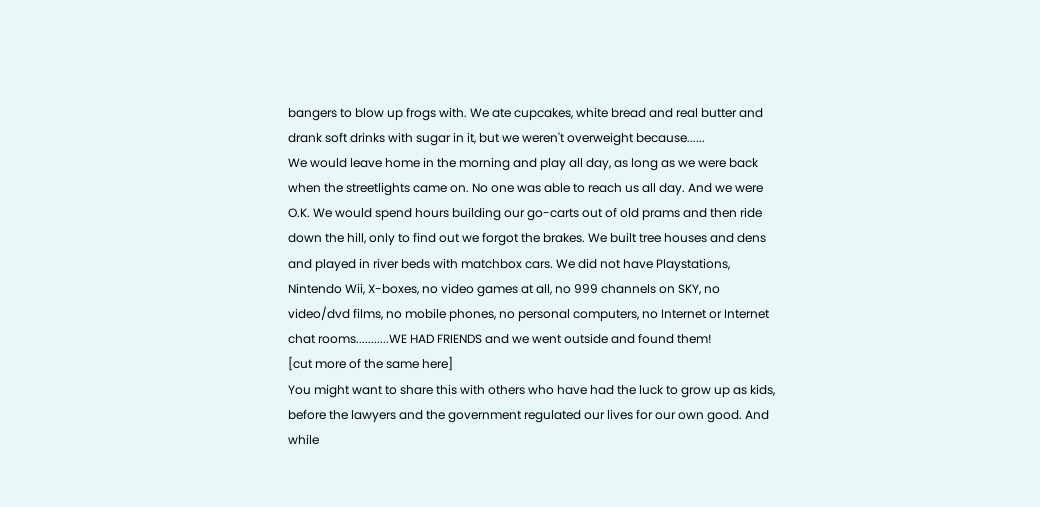bangers to blow up frogs with. We ate cupcakes, white bread and real butter and drank soft drinks with sugar in it, but we weren't overweight because......
We would leave home in the morning and play all day, as long as we were back when the streetlights came on. No one was able to reach us all day. And we were O.K. We would spend hours building our go-carts out of old prams and then ride down the hill, only to find out we forgot the brakes. We built tree houses and dens and played in river beds with matchbox cars. We did not have Playstations, Nintendo Wii, X-boxes, no video games at all, no 999 channels on SKY, no video/dvd films, no mobile phones, no personal computers, no Internet or Internet chat rooms...........WE HAD FRIENDS and we went outside and found them!
[cut more of the same here]
You might want to share this with others who have had the luck to grow up as kids, before the lawyers and the government regulated our lives for our own good. And while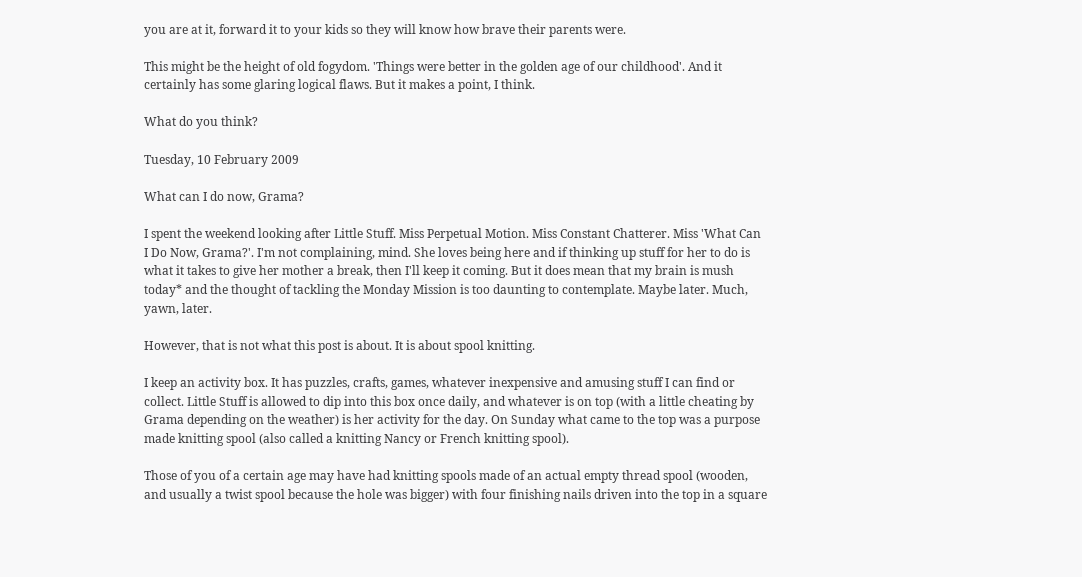you are at it, forward it to your kids so they will know how brave their parents were.

This might be the height of old fogydom. 'Things were better in the golden age of our childhood'. And it certainly has some glaring logical flaws. But it makes a point, I think.

What do you think?

Tuesday, 10 February 2009

What can I do now, Grama?

I spent the weekend looking after Little Stuff. Miss Perpetual Motion. Miss Constant Chatterer. Miss 'What Can I Do Now, Grama?'. I'm not complaining, mind. She loves being here and if thinking up stuff for her to do is what it takes to give her mother a break, then I'll keep it coming. But it does mean that my brain is mush today* and the thought of tackling the Monday Mission is too daunting to contemplate. Maybe later. Much, yawn, later.

However, that is not what this post is about. It is about spool knitting.

I keep an activity box. It has puzzles, crafts, games, whatever inexpensive and amusing stuff I can find or collect. Little Stuff is allowed to dip into this box once daily, and whatever is on top (with a little cheating by Grama depending on the weather) is her activity for the day. On Sunday what came to the top was a purpose made knitting spool (also called a knitting Nancy or French knitting spool).

Those of you of a certain age may have had knitting spools made of an actual empty thread spool (wooden, and usually a twist spool because the hole was bigger) with four finishing nails driven into the top in a square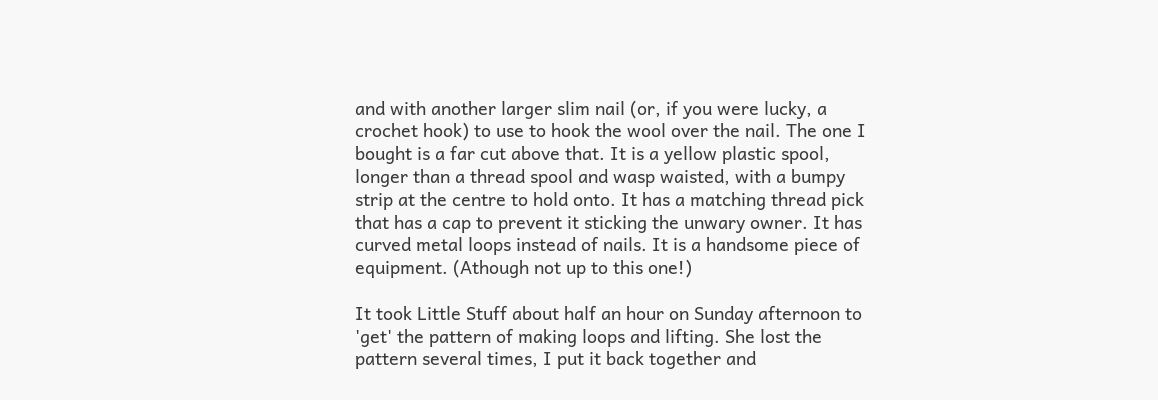and with another larger slim nail (or, if you were lucky, a crochet hook) to use to hook the wool over the nail. The one I bought is a far cut above that. It is a yellow plastic spool, longer than a thread spool and wasp waisted, with a bumpy strip at the centre to hold onto. It has a matching thread pick that has a cap to prevent it sticking the unwary owner. It has curved metal loops instead of nails. It is a handsome piece of equipment. (Athough not up to this one!)

It took Little Stuff about half an hour on Sunday afternoon to 'get' the pattern of making loops and lifting. She lost the pattern several times, I put it back together and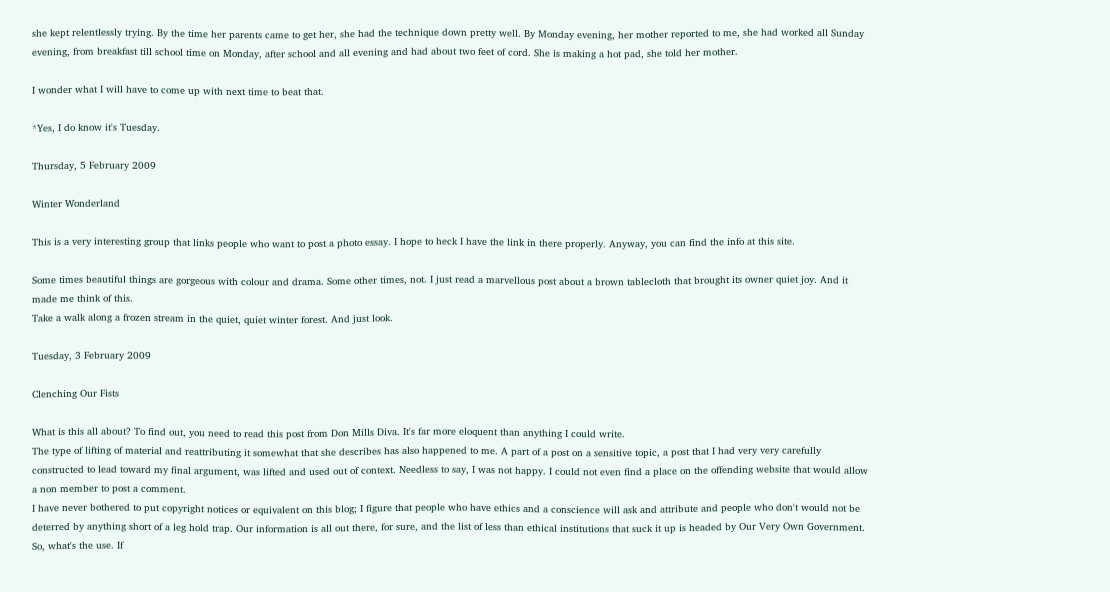she kept relentlessly trying. By the time her parents came to get her, she had the technique down pretty well. By Monday evening, her mother reported to me, she had worked all Sunday evening, from breakfast till school time on Monday, after school and all evening and had about two feet of cord. She is making a hot pad, she told her mother.

I wonder what I will have to come up with next time to beat that.

*Yes, I do know it's Tuesday.

Thursday, 5 February 2009

Winter Wonderland

This is a very interesting group that links people who want to post a photo essay. I hope to heck I have the link in there properly. Anyway, you can find the info at this site.

Some times beautiful things are gorgeous with colour and drama. Some other times, not. I just read a marvellous post about a brown tablecloth that brought its owner quiet joy. And it made me think of this.
Take a walk along a frozen stream in the quiet, quiet winter forest. And just look.

Tuesday, 3 February 2009

Clenching Our Fists

What is this all about? To find out, you need to read this post from Don Mills Diva. It's far more eloquent than anything I could write.
The type of lifting of material and reattributing it somewhat that she describes has also happened to me. A part of a post on a sensitive topic, a post that I had very very carefully constructed to lead toward my final argument, was lifted and used out of context. Needless to say, I was not happy. I could not even find a place on the offending website that would allow a non member to post a comment.
I have never bothered to put copyright notices or equivalent on this blog; I figure that people who have ethics and a conscience will ask and attribute and people who don't would not be deterred by anything short of a leg hold trap. Our information is all out there, for sure, and the list of less than ethical institutions that suck it up is headed by Our Very Own Government. So, what's the use. If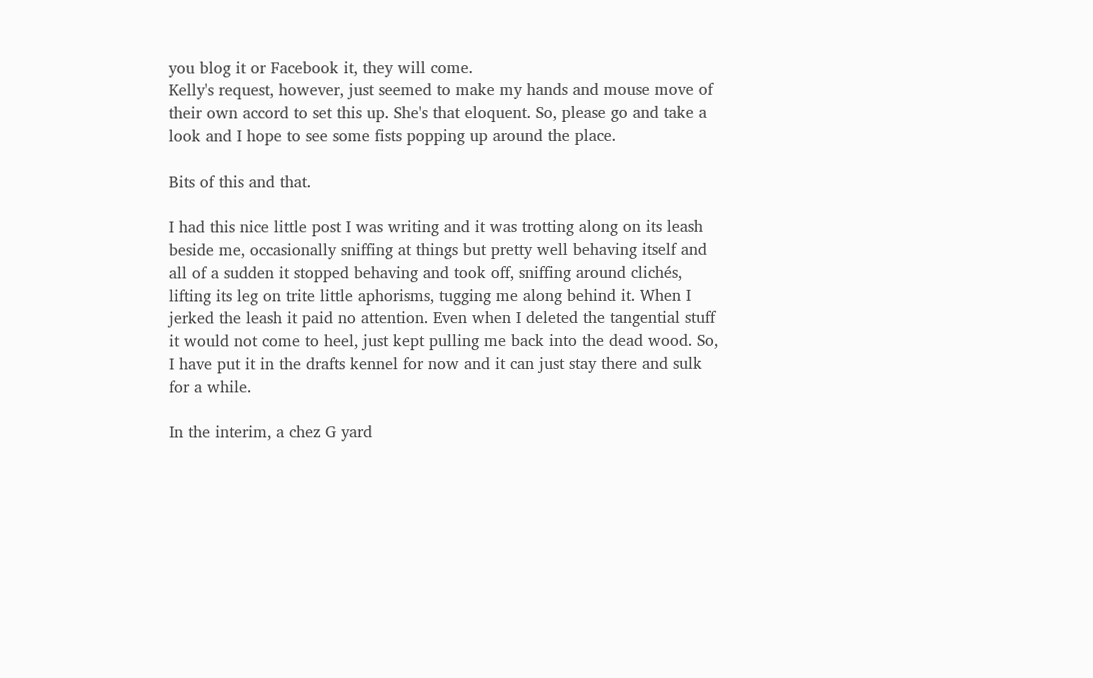you blog it or Facebook it, they will come.
Kelly's request, however, just seemed to make my hands and mouse move of their own accord to set this up. She's that eloquent. So, please go and take a look and I hope to see some fists popping up around the place.

Bits of this and that.

I had this nice little post I was writing and it was trotting along on its leash beside me, occasionally sniffing at things but pretty well behaving itself and all of a sudden it stopped behaving and took off, sniffing around clichés, lifting its leg on trite little aphorisms, tugging me along behind it. When I jerked the leash it paid no attention. Even when I deleted the tangential stuff it would not come to heel, just kept pulling me back into the dead wood. So, I have put it in the drafts kennel for now and it can just stay there and sulk for a while.

In the interim, a chez G yard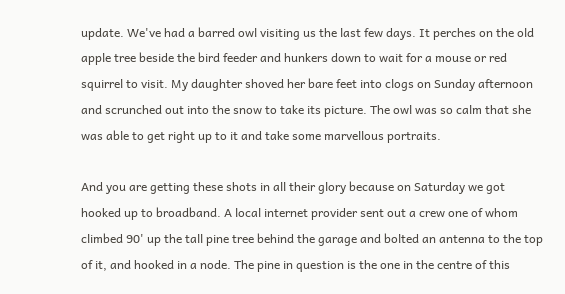update. We've had a barred owl visiting us the last few days. It perches on the old apple tree beside the bird feeder and hunkers down to wait for a mouse or red squirrel to visit. My daughter shoved her bare feet into clogs on Sunday afternoon and scrunched out into the snow to take its picture. The owl was so calm that she was able to get right up to it and take some marvellous portraits.

And you are getting these shots in all their glory because on Saturday we got hooked up to broadband. A local internet provider sent out a crew one of whom climbed 90' up the tall pine tree behind the garage and bolted an antenna to the top of it, and hooked in a node. The pine in question is the one in the centre of this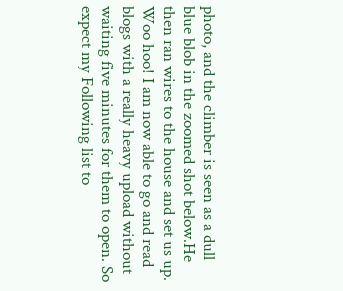photo, and the climber is seen as a dull blue blob in the zoomed shot below.He then ran wires to the house and set us up. Woo hoo! I am now able to go and read blogs with a really heavy upload without waiting five minutes for them to open. So expect my Following list to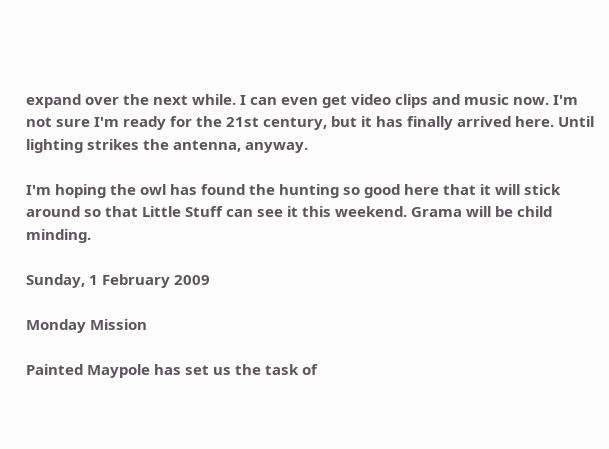expand over the next while. I can even get video clips and music now. I'm not sure I'm ready for the 21st century, but it has finally arrived here. Until lighting strikes the antenna, anyway.

I'm hoping the owl has found the hunting so good here that it will stick around so that Little Stuff can see it this weekend. Grama will be child minding.

Sunday, 1 February 2009

Monday Mission

Painted Maypole has set us the task of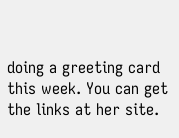doing a greeting card this week. You can get the links at her site.